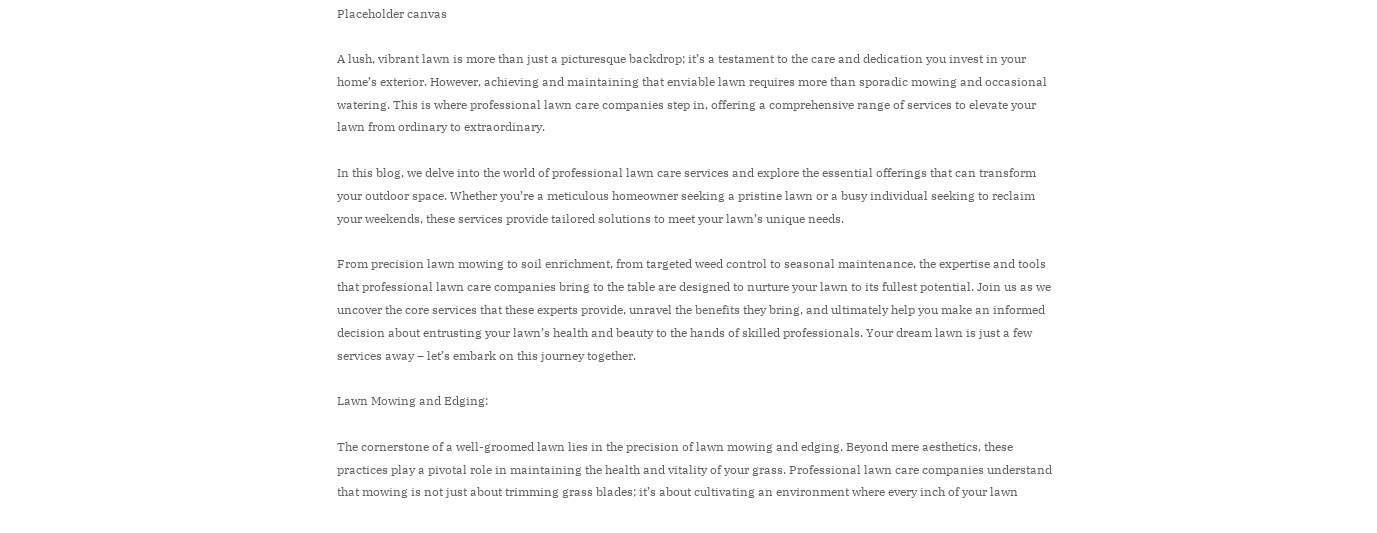Placeholder canvas

A lush, vibrant lawn is more than just a picturesque backdrop; it’s a testament to the care and dedication you invest in your home’s exterior. However, achieving and maintaining that enviable lawn requires more than sporadic mowing and occasional watering. This is where professional lawn care companies step in, offering a comprehensive range of services to elevate your lawn from ordinary to extraordinary.

In this blog, we delve into the world of professional lawn care services and explore the essential offerings that can transform your outdoor space. Whether you’re a meticulous homeowner seeking a pristine lawn or a busy individual seeking to reclaim your weekends, these services provide tailored solutions to meet your lawn’s unique needs.

From precision lawn mowing to soil enrichment, from targeted weed control to seasonal maintenance, the expertise and tools that professional lawn care companies bring to the table are designed to nurture your lawn to its fullest potential. Join us as we uncover the core services that these experts provide, unravel the benefits they bring, and ultimately help you make an informed decision about entrusting your lawn’s health and beauty to the hands of skilled professionals. Your dream lawn is just a few services away – let’s embark on this journey together.

Lawn Mowing and Edging:

The cornerstone of a well-groomed lawn lies in the precision of lawn mowing and edging. Beyond mere aesthetics, these practices play a pivotal role in maintaining the health and vitality of your grass. Professional lawn care companies understand that mowing is not just about trimming grass blades; it’s about cultivating an environment where every inch of your lawn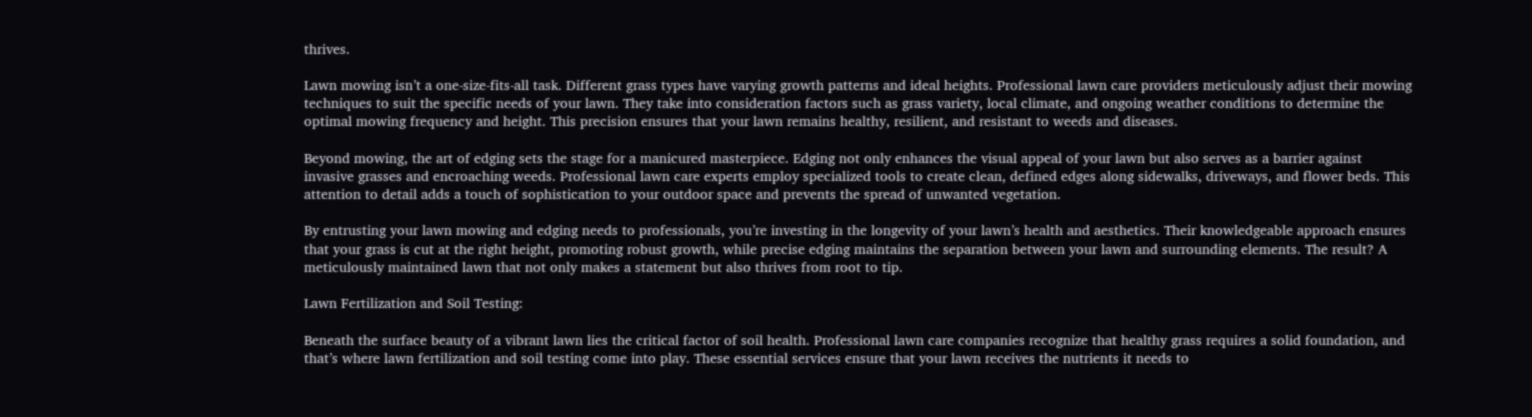thrives.

Lawn mowing isn’t a one-size-fits-all task. Different grass types have varying growth patterns and ideal heights. Professional lawn care providers meticulously adjust their mowing techniques to suit the specific needs of your lawn. They take into consideration factors such as grass variety, local climate, and ongoing weather conditions to determine the optimal mowing frequency and height. This precision ensures that your lawn remains healthy, resilient, and resistant to weeds and diseases.

Beyond mowing, the art of edging sets the stage for a manicured masterpiece. Edging not only enhances the visual appeal of your lawn but also serves as a barrier against invasive grasses and encroaching weeds. Professional lawn care experts employ specialized tools to create clean, defined edges along sidewalks, driveways, and flower beds. This attention to detail adds a touch of sophistication to your outdoor space and prevents the spread of unwanted vegetation.

By entrusting your lawn mowing and edging needs to professionals, you’re investing in the longevity of your lawn’s health and aesthetics. Their knowledgeable approach ensures that your grass is cut at the right height, promoting robust growth, while precise edging maintains the separation between your lawn and surrounding elements. The result? A meticulously maintained lawn that not only makes a statement but also thrives from root to tip.

Lawn Fertilization and Soil Testing:

Beneath the surface beauty of a vibrant lawn lies the critical factor of soil health. Professional lawn care companies recognize that healthy grass requires a solid foundation, and that’s where lawn fertilization and soil testing come into play. These essential services ensure that your lawn receives the nutrients it needs to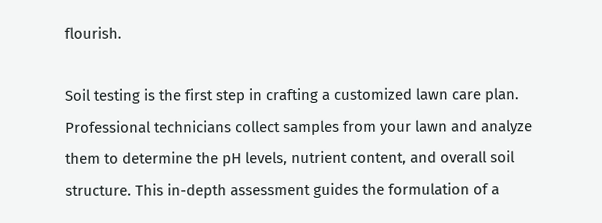flourish.

Soil testing is the first step in crafting a customized lawn care plan. Professional technicians collect samples from your lawn and analyze them to determine the pH levels, nutrient content, and overall soil structure. This in-depth assessment guides the formulation of a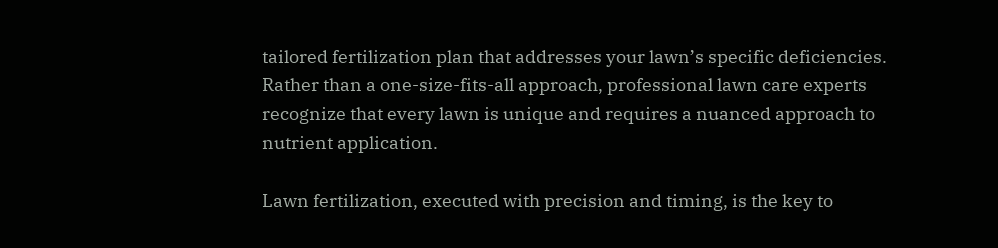tailored fertilization plan that addresses your lawn’s specific deficiencies. Rather than a one-size-fits-all approach, professional lawn care experts recognize that every lawn is unique and requires a nuanced approach to nutrient application.

Lawn fertilization, executed with precision and timing, is the key to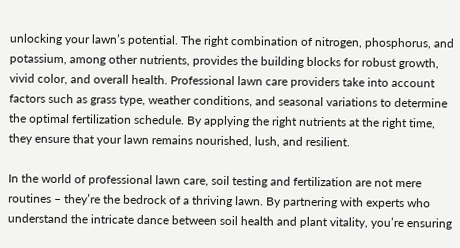unlocking your lawn’s potential. The right combination of nitrogen, phosphorus, and potassium, among other nutrients, provides the building blocks for robust growth, vivid color, and overall health. Professional lawn care providers take into account factors such as grass type, weather conditions, and seasonal variations to determine the optimal fertilization schedule. By applying the right nutrients at the right time, they ensure that your lawn remains nourished, lush, and resilient.

In the world of professional lawn care, soil testing and fertilization are not mere routines – they’re the bedrock of a thriving lawn. By partnering with experts who understand the intricate dance between soil health and plant vitality, you’re ensuring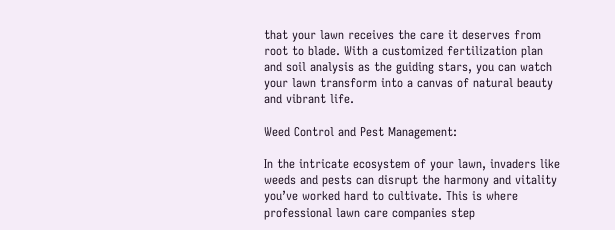that your lawn receives the care it deserves from root to blade. With a customized fertilization plan and soil analysis as the guiding stars, you can watch your lawn transform into a canvas of natural beauty and vibrant life.

Weed Control and Pest Management:

In the intricate ecosystem of your lawn, invaders like weeds and pests can disrupt the harmony and vitality you’ve worked hard to cultivate. This is where professional lawn care companies step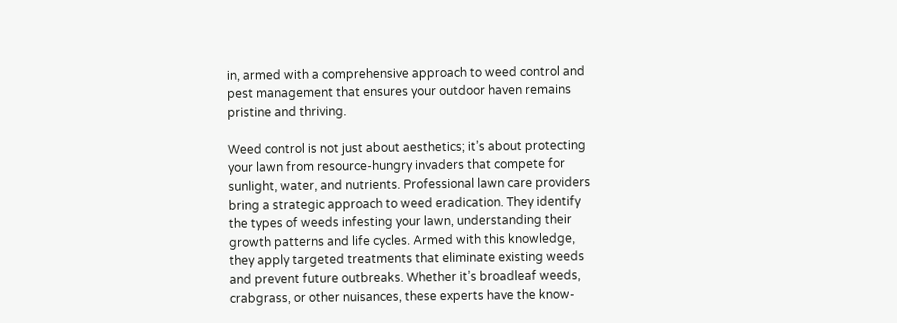in, armed with a comprehensive approach to weed control and pest management that ensures your outdoor haven remains pristine and thriving.

Weed control is not just about aesthetics; it’s about protecting your lawn from resource-hungry invaders that compete for sunlight, water, and nutrients. Professional lawn care providers bring a strategic approach to weed eradication. They identify the types of weeds infesting your lawn, understanding their growth patterns and life cycles. Armed with this knowledge, they apply targeted treatments that eliminate existing weeds and prevent future outbreaks. Whether it’s broadleaf weeds, crabgrass, or other nuisances, these experts have the know-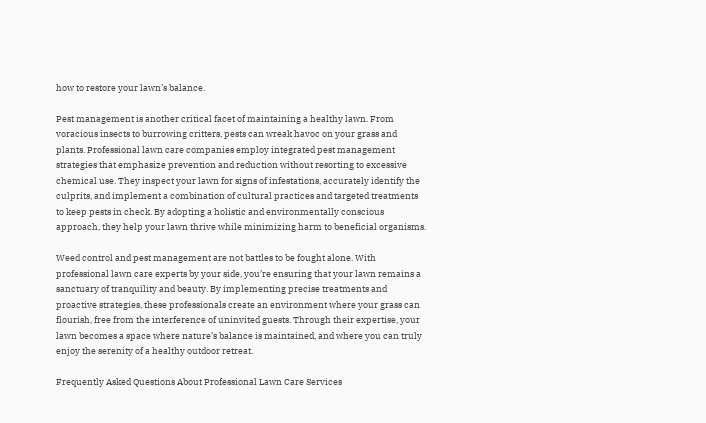how to restore your lawn’s balance.

Pest management is another critical facet of maintaining a healthy lawn. From voracious insects to burrowing critters, pests can wreak havoc on your grass and plants. Professional lawn care companies employ integrated pest management strategies that emphasize prevention and reduction without resorting to excessive chemical use. They inspect your lawn for signs of infestations, accurately identify the culprits, and implement a combination of cultural practices and targeted treatments to keep pests in check. By adopting a holistic and environmentally conscious approach, they help your lawn thrive while minimizing harm to beneficial organisms.

Weed control and pest management are not battles to be fought alone. With professional lawn care experts by your side, you’re ensuring that your lawn remains a sanctuary of tranquility and beauty. By implementing precise treatments and proactive strategies, these professionals create an environment where your grass can flourish, free from the interference of uninvited guests. Through their expertise, your lawn becomes a space where nature’s balance is maintained, and where you can truly enjoy the serenity of a healthy outdoor retreat.

Frequently Asked Questions About Professional Lawn Care Services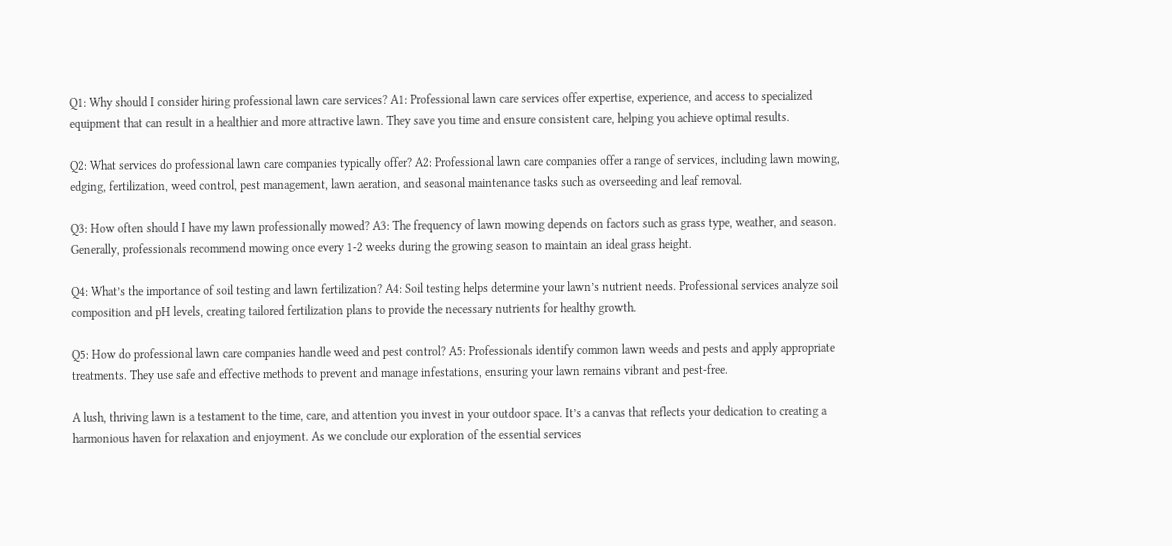Q1: Why should I consider hiring professional lawn care services? A1: Professional lawn care services offer expertise, experience, and access to specialized equipment that can result in a healthier and more attractive lawn. They save you time and ensure consistent care, helping you achieve optimal results.

Q2: What services do professional lawn care companies typically offer? A2: Professional lawn care companies offer a range of services, including lawn mowing, edging, fertilization, weed control, pest management, lawn aeration, and seasonal maintenance tasks such as overseeding and leaf removal.

Q3: How often should I have my lawn professionally mowed? A3: The frequency of lawn mowing depends on factors such as grass type, weather, and season. Generally, professionals recommend mowing once every 1-2 weeks during the growing season to maintain an ideal grass height.

Q4: What’s the importance of soil testing and lawn fertilization? A4: Soil testing helps determine your lawn’s nutrient needs. Professional services analyze soil composition and pH levels, creating tailored fertilization plans to provide the necessary nutrients for healthy growth.

Q5: How do professional lawn care companies handle weed and pest control? A5: Professionals identify common lawn weeds and pests and apply appropriate treatments. They use safe and effective methods to prevent and manage infestations, ensuring your lawn remains vibrant and pest-free.

A lush, thriving lawn is a testament to the time, care, and attention you invest in your outdoor space. It’s a canvas that reflects your dedication to creating a harmonious haven for relaxation and enjoyment. As we conclude our exploration of the essential services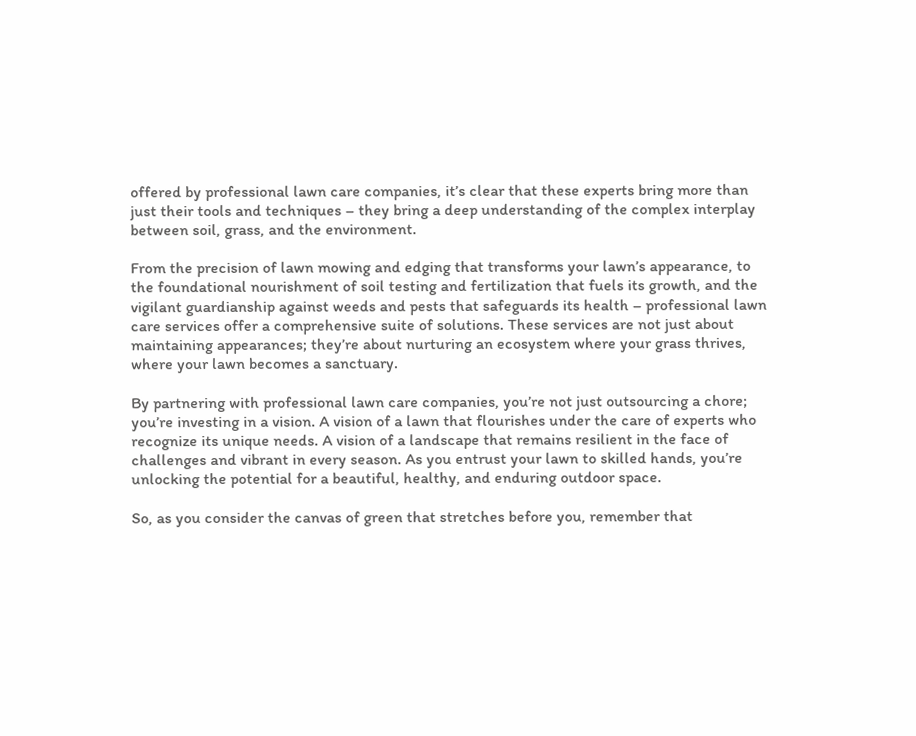offered by professional lawn care companies, it’s clear that these experts bring more than just their tools and techniques – they bring a deep understanding of the complex interplay between soil, grass, and the environment.

From the precision of lawn mowing and edging that transforms your lawn’s appearance, to the foundational nourishment of soil testing and fertilization that fuels its growth, and the vigilant guardianship against weeds and pests that safeguards its health – professional lawn care services offer a comprehensive suite of solutions. These services are not just about maintaining appearances; they’re about nurturing an ecosystem where your grass thrives, where your lawn becomes a sanctuary.

By partnering with professional lawn care companies, you’re not just outsourcing a chore; you’re investing in a vision. A vision of a lawn that flourishes under the care of experts who recognize its unique needs. A vision of a landscape that remains resilient in the face of challenges and vibrant in every season. As you entrust your lawn to skilled hands, you’re unlocking the potential for a beautiful, healthy, and enduring outdoor space.

So, as you consider the canvas of green that stretches before you, remember that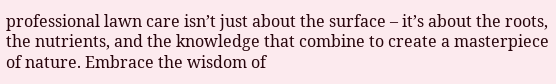professional lawn care isn’t just about the surface – it’s about the roots, the nutrients, and the knowledge that combine to create a masterpiece of nature. Embrace the wisdom of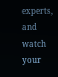experts, and watch your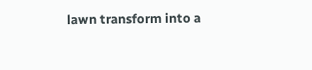lawn transform into a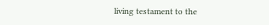living testament to the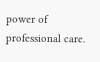power of professional care.